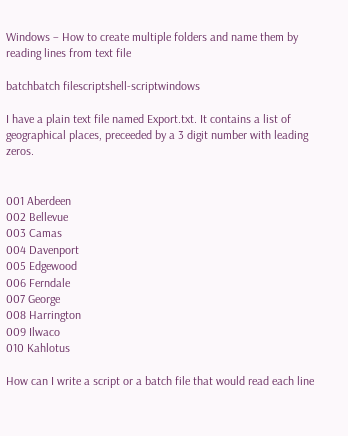Windows – How to create multiple folders and name them by reading lines from text file

batchbatch filescriptshell-scriptwindows

I have a plain text file named Export.txt. It contains a list of geographical places, preceeded by a 3 digit number with leading zeros.


001 Aberdeen
002 Bellevue
003 Camas
004 Davenport
005 Edgewood
006 Ferndale
007 George
008 Harrington
009 Ilwaco
010 Kahlotus

How can I write a script or a batch file that would read each line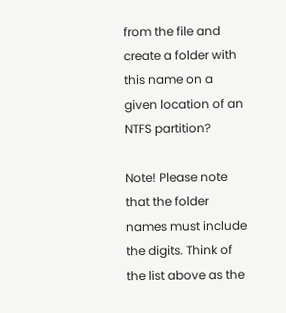from the file and create a folder with this name on a given location of an NTFS partition?

Note! Please note that the folder names must include the digits. Think of the list above as the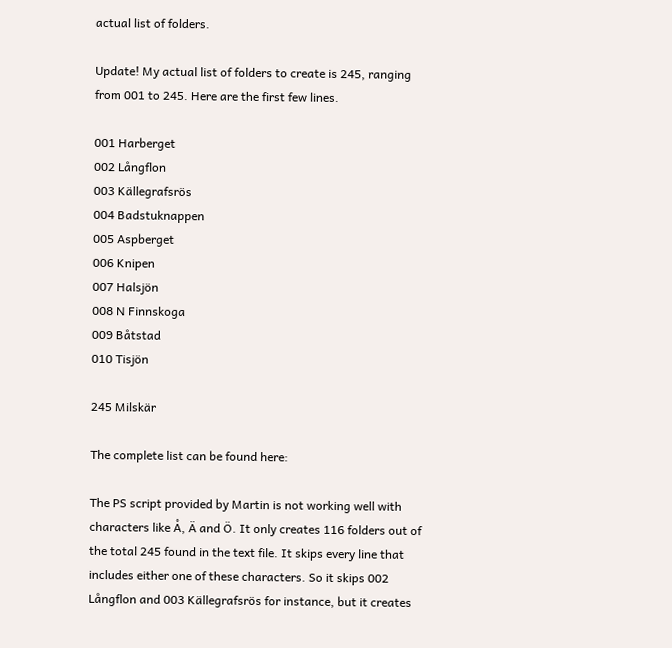actual list of folders.

Update! My actual list of folders to create is 245, ranging from 001 to 245. Here are the first few lines.

001 Harberget
002 Långflon
003 Källegrafsrös
004 Badstuknappen
005 Aspberget
006 Knipen
007 Halsjön
008 N Finnskoga
009 Båtstad
010 Tisjön

245 Milskär

The complete list can be found here:

The PS script provided by Martin is not working well with characters like Å, Ä and Ö. It only creates 116 folders out of the total 245 found in the text file. It skips every line that includes either one of these characters. So it skips 002 Långflon and 003 Källegrafsrös for instance, but it creates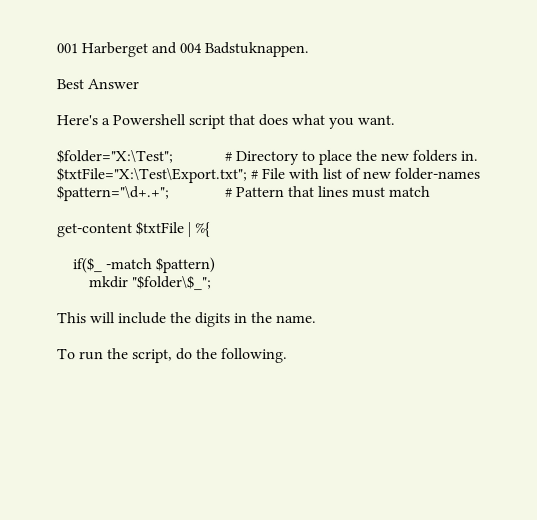001 Harberget and 004 Badstuknappen.

Best Answer

Here's a Powershell script that does what you want.

$folder="X:\Test";             # Directory to place the new folders in.
$txtFile="X:\Test\Export.txt"; # File with list of new folder-names
$pattern="\d+.+";              # Pattern that lines must match

get-content $txtFile | %{

    if($_ -match $pattern)
        mkdir "$folder\$_";

This will include the digits in the name.

To run the script, do the following.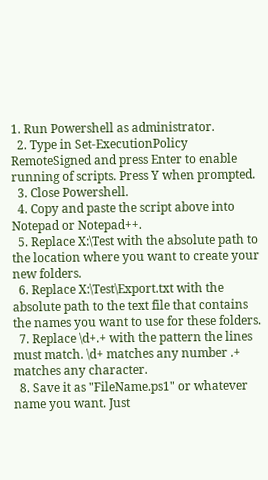1. Run Powershell as administrator.
  2. Type in Set-ExecutionPolicy RemoteSigned and press Enter to enable running of scripts. Press Y when prompted.
  3. Close Powershell.
  4. Copy and paste the script above into Notepad or Notepad++.
  5. Replace X:\Test with the absolute path to the location where you want to create your new folders.
  6. Replace X:\Test\Export.txt with the absolute path to the text file that contains the names you want to use for these folders.
  7. Replace \d+.+ with the pattern the lines must match. \d+ matches any number .+ matches any character.
  8. Save it as "FileName.ps1" or whatever name you want. Just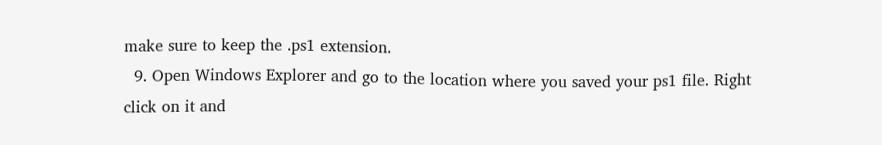make sure to keep the .ps1 extension.
  9. Open Windows Explorer and go to the location where you saved your ps1 file. Right click on it and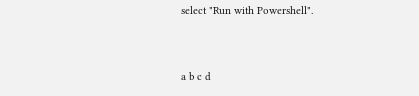select "Run with Powershell".


a b c d